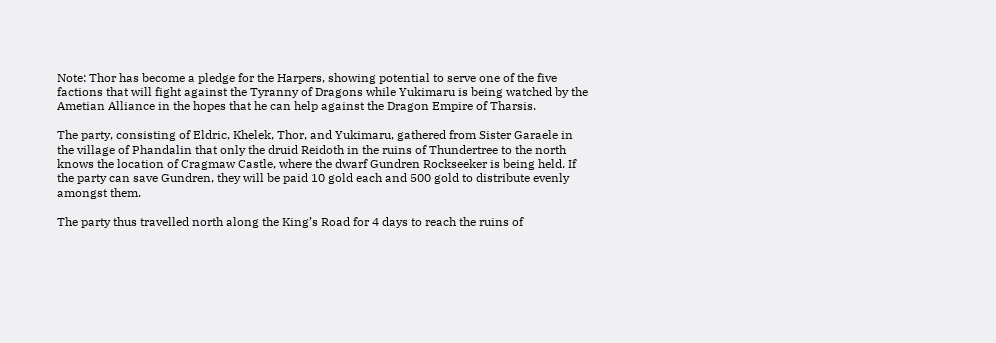Note: Thor has become a pledge for the Harpers, showing potential to serve one of the five factions that will fight against the Tyranny of Dragons while Yukimaru is being watched by the Ametian Alliance in the hopes that he can help against the Dragon Empire of Tharsis.

The party, consisting of Eldric, Khelek, Thor, and Yukimaru, gathered from Sister Garaele in the village of Phandalin that only the druid Reidoth in the ruins of Thundertree to the north knows the location of Cragmaw Castle, where the dwarf Gundren Rockseeker is being held. If the party can save Gundren, they will be paid 10 gold each and 500 gold to distribute evenly amongst them.

The party thus travelled north along the King’s Road for 4 days to reach the ruins of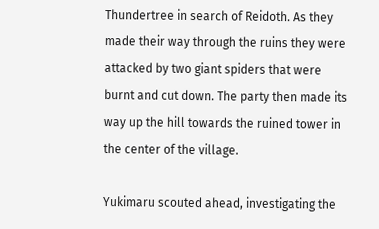Thundertree in search of Reidoth. As they made their way through the ruins they were attacked by two giant spiders that were burnt and cut down. The party then made its way up the hill towards the ruined tower in the center of the village.

Yukimaru scouted ahead, investigating the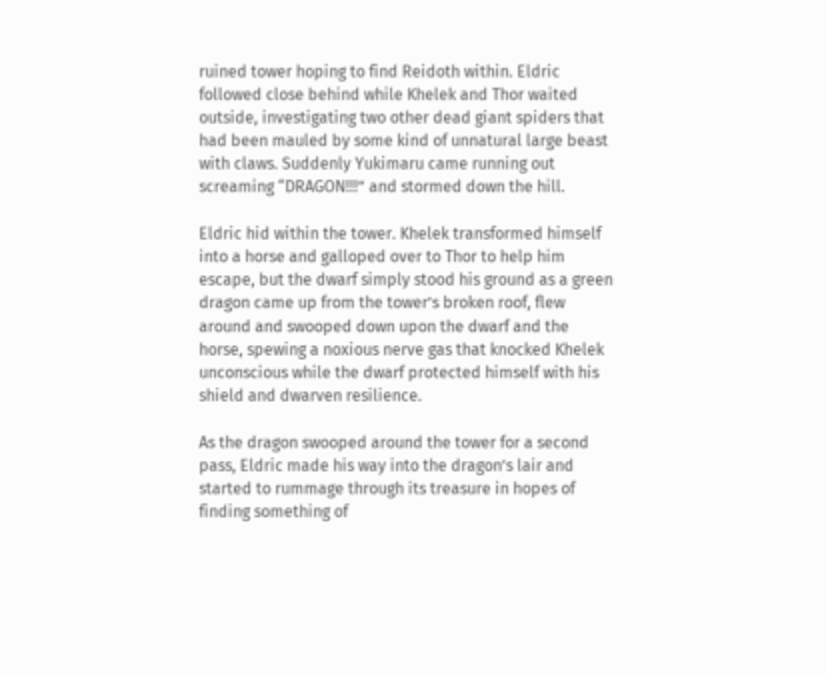ruined tower hoping to find Reidoth within. Eldric followed close behind while Khelek and Thor waited outside, investigating two other dead giant spiders that had been mauled by some kind of unnatural large beast with claws. Suddenly Yukimaru came running out screaming “DRAGON!!!” and stormed down the hill.

Eldric hid within the tower. Khelek transformed himself into a horse and galloped over to Thor to help him escape, but the dwarf simply stood his ground as a green dragon came up from the tower’s broken roof, flew around and swooped down upon the dwarf and the horse, spewing a noxious nerve gas that knocked Khelek unconscious while the dwarf protected himself with his shield and dwarven resilience.

As the dragon swooped around the tower for a second pass, Eldric made his way into the dragon’s lair and started to rummage through its treasure in hopes of finding something of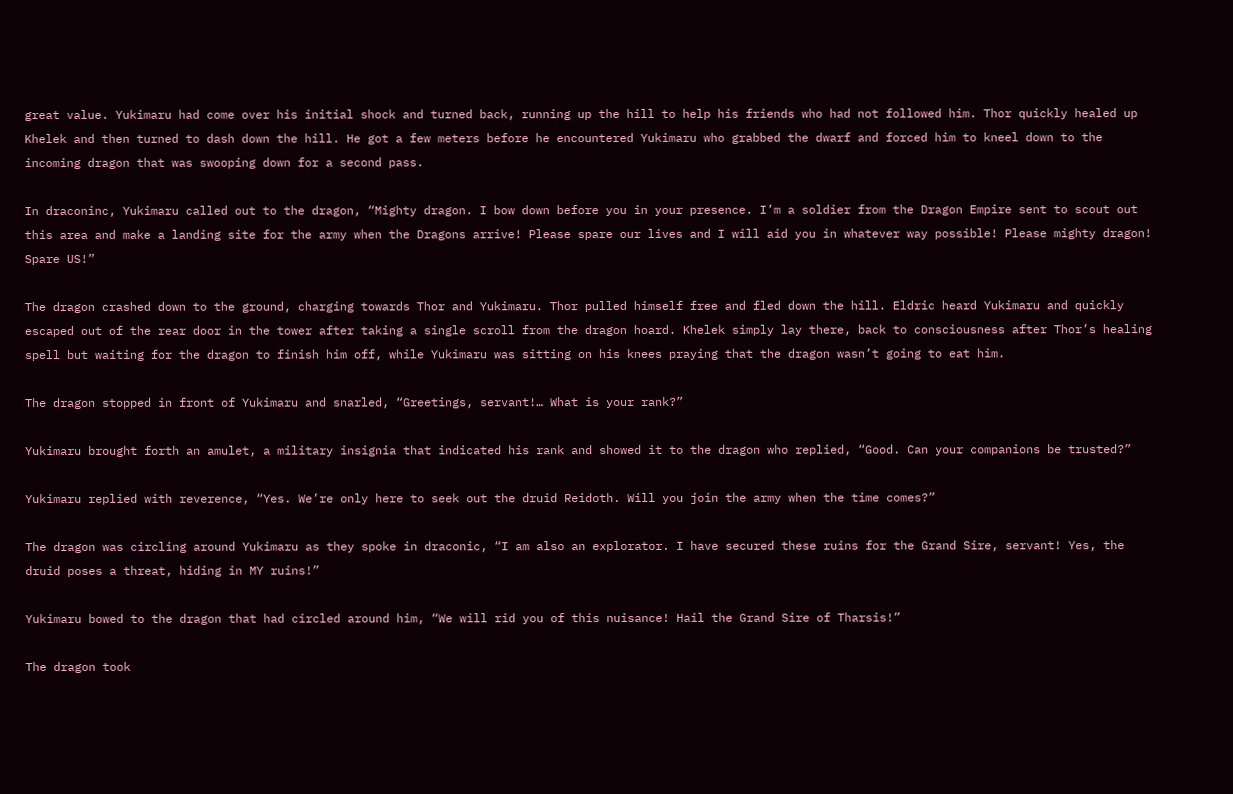great value. Yukimaru had come over his initial shock and turned back, running up the hill to help his friends who had not followed him. Thor quickly healed up Khelek and then turned to dash down the hill. He got a few meters before he encountered Yukimaru who grabbed the dwarf and forced him to kneel down to the incoming dragon that was swooping down for a second pass.

In draconinc, Yukimaru called out to the dragon, “Mighty dragon. I bow down before you in your presence. I’m a soldier from the Dragon Empire sent to scout out this area and make a landing site for the army when the Dragons arrive! Please spare our lives and I will aid you in whatever way possible! Please mighty dragon! Spare US!”

The dragon crashed down to the ground, charging towards Thor and Yukimaru. Thor pulled himself free and fled down the hill. Eldric heard Yukimaru and quickly escaped out of the rear door in the tower after taking a single scroll from the dragon hoard. Khelek simply lay there, back to consciousness after Thor’s healing spell but waiting for the dragon to finish him off, while Yukimaru was sitting on his knees praying that the dragon wasn’t going to eat him.

The dragon stopped in front of Yukimaru and snarled, “Greetings, servant!… What is your rank?”

Yukimaru brought forth an amulet, a military insignia that indicated his rank and showed it to the dragon who replied, “Good. Can your companions be trusted?”

Yukimaru replied with reverence, “Yes. We’re only here to seek out the druid Reidoth. Will you join the army when the time comes?”

The dragon was circling around Yukimaru as they spoke in draconic, “I am also an explorator. I have secured these ruins for the Grand Sire, servant! Yes, the druid poses a threat, hiding in MY ruins!”

Yukimaru bowed to the dragon that had circled around him, “We will rid you of this nuisance! Hail the Grand Sire of Tharsis!”

The dragon took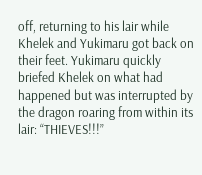off, returning to his lair while Khelek and Yukimaru got back on their feet. Yukimaru quickly briefed Khelek on what had happened but was interrupted by the dragon roaring from within its lair: “THIEVES!!!”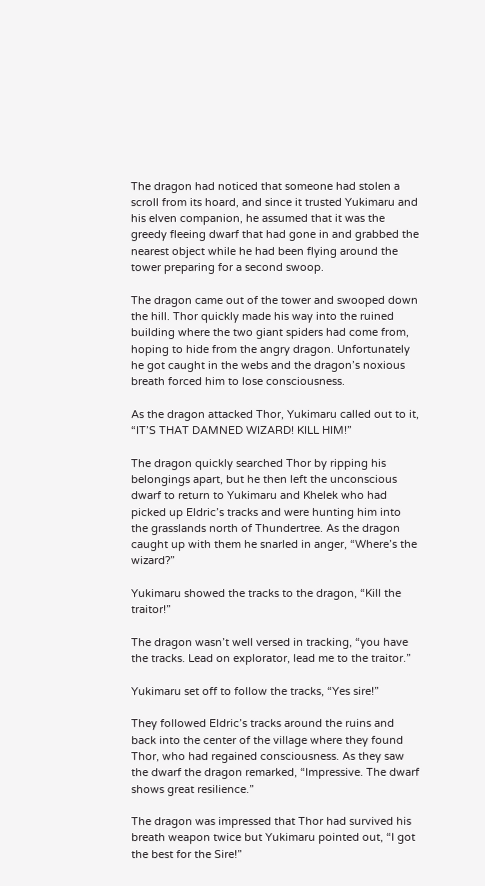The dragon had noticed that someone had stolen a scroll from its hoard, and since it trusted Yukimaru and his elven companion, he assumed that it was the greedy fleeing dwarf that had gone in and grabbed the nearest object while he had been flying around the tower preparing for a second swoop.

The dragon came out of the tower and swooped down the hill. Thor quickly made his way into the ruined building where the two giant spiders had come from, hoping to hide from the angry dragon. Unfortunately he got caught in the webs and the dragon’s noxious breath forced him to lose consciousness.

As the dragon attacked Thor, Yukimaru called out to it, “IT’S THAT DAMNED WIZARD! KILL HIM!”

The dragon quickly searched Thor by ripping his belongings apart, but he then left the unconscious dwarf to return to Yukimaru and Khelek who had picked up Eldric’s tracks and were hunting him into the grasslands north of Thundertree. As the dragon caught up with them he snarled in anger, “Where’s the wizard?”

Yukimaru showed the tracks to the dragon, “Kill the traitor!”

The dragon wasn’t well versed in tracking, “you have the tracks. Lead on explorator, lead me to the traitor.”

Yukimaru set off to follow the tracks, “Yes sire!”

They followed Eldric’s tracks around the ruins and back into the center of the village where they found Thor, who had regained consciousness. As they saw the dwarf the dragon remarked, “Impressive. The dwarf shows great resilience.”

The dragon was impressed that Thor had survived his breath weapon twice but Yukimaru pointed out, “I got the best for the Sire!”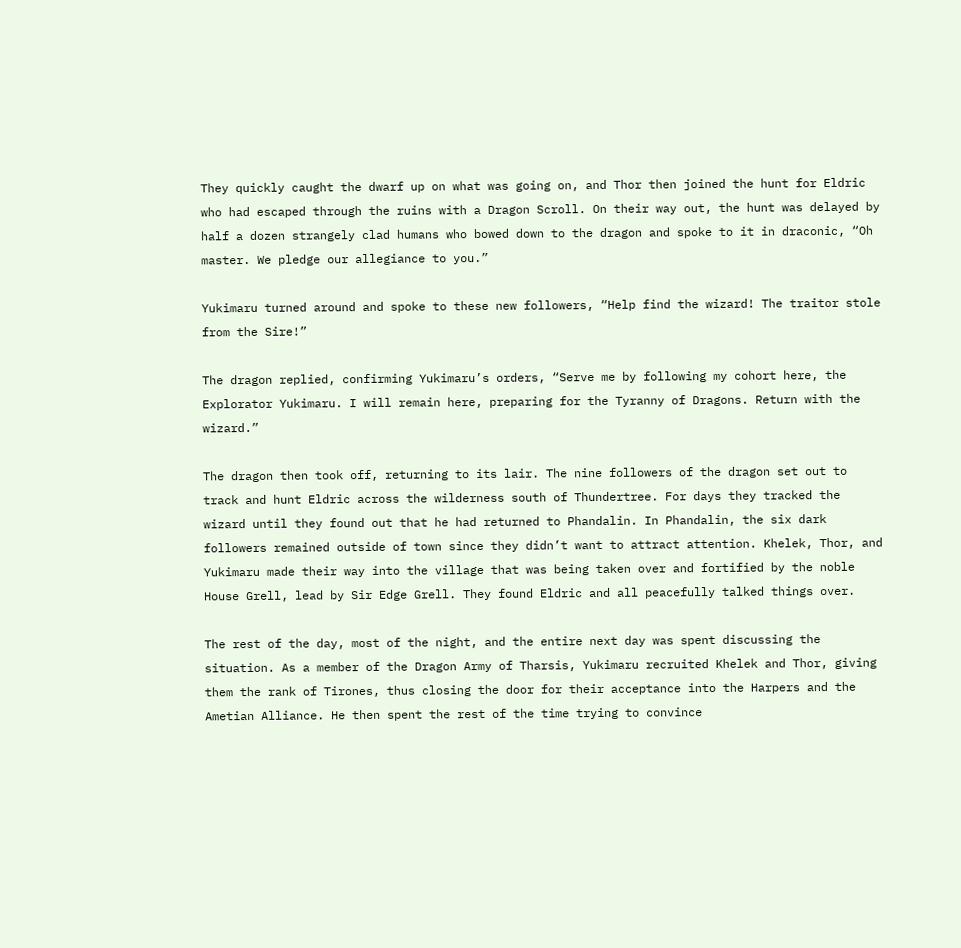They quickly caught the dwarf up on what was going on, and Thor then joined the hunt for Eldric who had escaped through the ruins with a Dragon Scroll. On their way out, the hunt was delayed by half a dozen strangely clad humans who bowed down to the dragon and spoke to it in draconic, “Oh master. We pledge our allegiance to you.”

Yukimaru turned around and spoke to these new followers, “Help find the wizard! The traitor stole from the Sire!”

The dragon replied, confirming Yukimaru’s orders, “Serve me by following my cohort here, the Explorator Yukimaru. I will remain here, preparing for the Tyranny of Dragons. Return with the wizard.”

The dragon then took off, returning to its lair. The nine followers of the dragon set out to track and hunt Eldric across the wilderness south of Thundertree. For days they tracked the wizard until they found out that he had returned to Phandalin. In Phandalin, the six dark followers remained outside of town since they didn’t want to attract attention. Khelek, Thor, and Yukimaru made their way into the village that was being taken over and fortified by the noble House Grell, lead by Sir Edge Grell. They found Eldric and all peacefully talked things over.

The rest of the day, most of the night, and the entire next day was spent discussing the situation. As a member of the Dragon Army of Tharsis, Yukimaru recruited Khelek and Thor, giving them the rank of Tirones, thus closing the door for their acceptance into the Harpers and the Ametian Alliance. He then spent the rest of the time trying to convince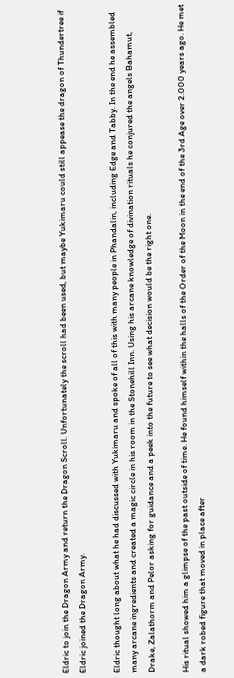Eldric to join the Dragon Army and return the Dragon Scroll. Unfortunately the scroll had been used, but maybe Yukimaru could still appease the dragon of Thundertree if Eldric joined the Dragon Army.

Eldric thought long about what he had discussed with Yukimaru and spoke of all of this with many people in Phandalin, including Edge and Tabby. In the end he assembled many arcane ingredients and created a magic circle in his room in the Stonehill Inn. Using his arcane knowledge of divination rituals he conjured the angels Bahamut, Drake, Zalathorm and Pelor asking for guidance and a peek into the future to see what decision would be the right one.

His ritual showed him a glimpse of the past outside of time. He found himself within the halls of the Order of the Moon in the end of the 3rd Age over 2.000 years ago. He met a dark robed figure that moved in place after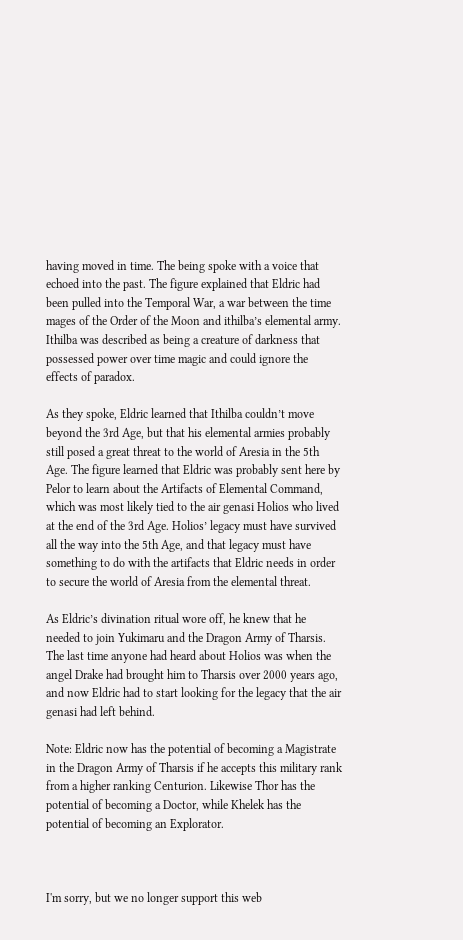having moved in time. The being spoke with a voice that echoed into the past. The figure explained that Eldric had been pulled into the Temporal War, a war between the time mages of the Order of the Moon and ithilba’s elemental army. Ithilba was described as being a creature of darkness that possessed power over time magic and could ignore the effects of paradox.

As they spoke, Eldric learned that Ithilba couldn’t move beyond the 3rd Age, but that his elemental armies probably still posed a great threat to the world of Aresia in the 5th Age. The figure learned that Eldric was probably sent here by Pelor to learn about the Artifacts of Elemental Command, which was most likely tied to the air genasi Holios who lived at the end of the 3rd Age. Holios’ legacy must have survived all the way into the 5th Age, and that legacy must have something to do with the artifacts that Eldric needs in order to secure the world of Aresia from the elemental threat.

As Eldric’s divination ritual wore off, he knew that he needed to join Yukimaru and the Dragon Army of Tharsis. The last time anyone had heard about Holios was when the angel Drake had brought him to Tharsis over 2000 years ago, and now Eldric had to start looking for the legacy that the air genasi had left behind.

Note: Eldric now has the potential of becoming a Magistrate in the Dragon Army of Tharsis if he accepts this military rank from a higher ranking Centurion. Likewise Thor has the potential of becoming a Doctor, while Khelek has the potential of becoming an Explorator.



I'm sorry, but we no longer support this web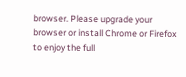browser. Please upgrade your browser or install Chrome or Firefox to enjoy the full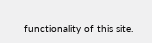functionality of this site.